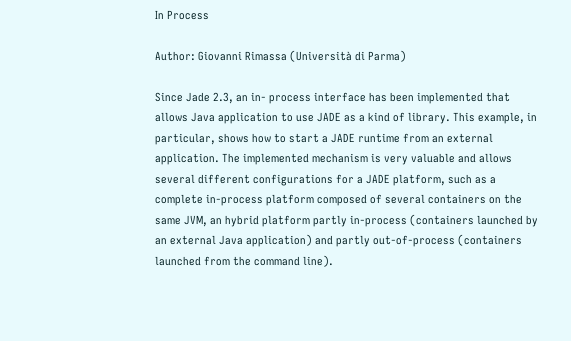In Process

Author: Giovanni Rimassa (Università di Parma)

Since Jade 2.3, an in- process interface has been implemented that allows Java application to use JADE as a kind of library. This example, in particular, shows how to start a JADE runtime from an external application. The implemented mechanism is very valuable and allows several different configurations for a JADE platform, such as a complete in-process platform composed of several containers on the same JVM, an hybrid platform partly in-process (containers launched by an external Java application) and partly out-of-process (containers launched from the command line).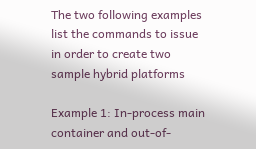The two following examples list the commands to issue in order to create two sample hybrid platforms

Example 1: In-process main container and out-of-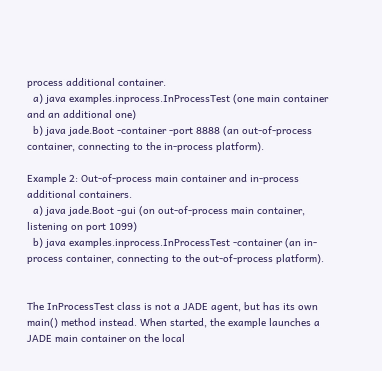process additional container.
  a) java examples.inprocess.InProcessTest (one main container and an additional one)
  b) java jade.Boot -container -port 8888 (an out-of-process container, connecting to the in-process platform).

Example 2: Out-of-process main container and in-process additional containers.
  a) java jade.Boot -gui (on out-of-process main container, listening on port 1099)
  b) java examples.inprocess.InProcessTest -container (an in-process container, connecting to the out-of-process platform).


The InProcessTest class is not a JADE agent, but has its own main() method instead. When started, the example launches a JADE main container on the local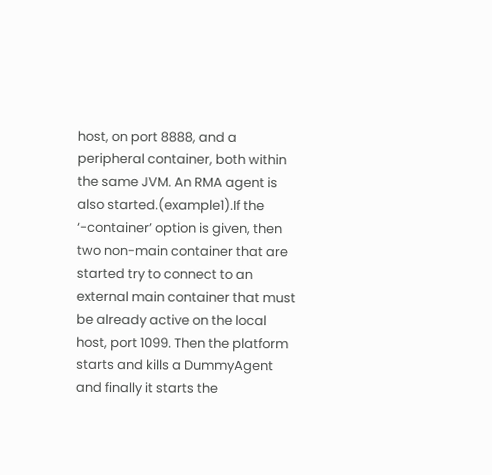host, on port 8888, and a peripheral container, both within the same JVM. An RMA agent is also started.(example1).If the ‘-container’ option is given, then two non-main container that are started try to connect to an external main container that must be already active on the local host, port 1099. Then the platform starts and kills a DummyAgent and finally it starts the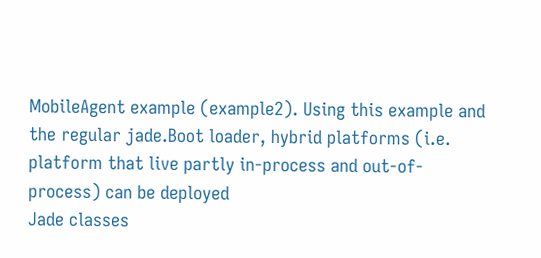MobileAgent example (example2). Using this example and the regular jade.Boot loader, hybrid platforms (i.e. platform that live partly in-process and out-of-process) can be deployed
Jade classes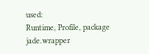used:
Runtime, Profile, package jade.wrapper